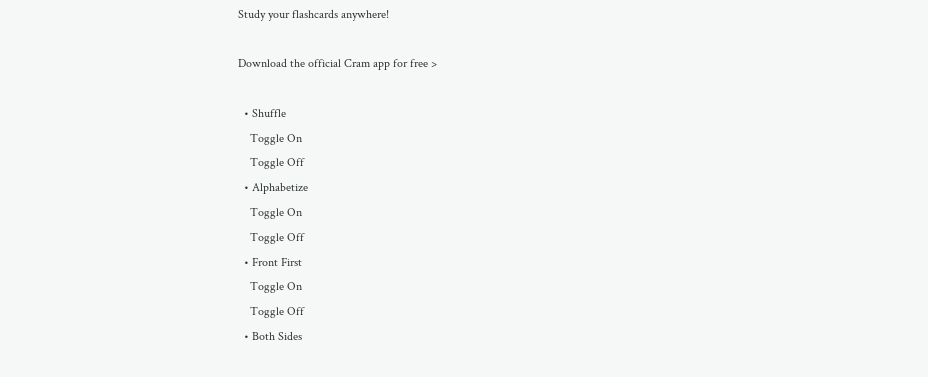Study your flashcards anywhere!

Download the official Cram app for free >

  • Shuffle
    Toggle On
    Toggle Off
  • Alphabetize
    Toggle On
    Toggle Off
  • Front First
    Toggle On
    Toggle Off
  • Both Sides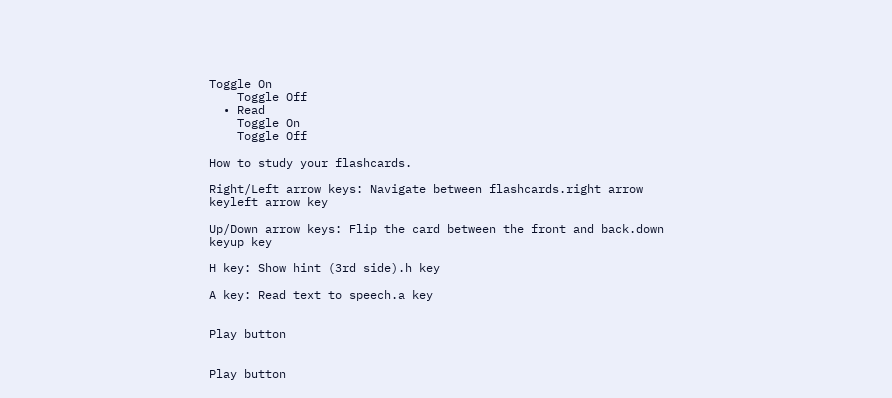Toggle On
    Toggle Off
  • Read
    Toggle On
    Toggle Off

How to study your flashcards.

Right/Left arrow keys: Navigate between flashcards.right arrow keyleft arrow key

Up/Down arrow keys: Flip the card between the front and back.down keyup key

H key: Show hint (3rd side).h key

A key: Read text to speech.a key


Play button


Play button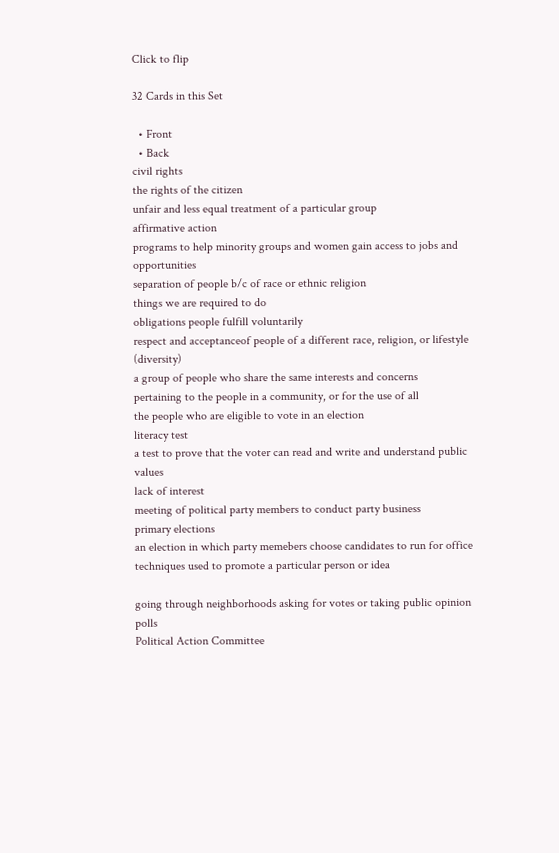Click to flip

32 Cards in this Set

  • Front
  • Back
civil rights
the rights of the citizen
unfair and less equal treatment of a particular group
affirmative action
programs to help minority groups and women gain access to jobs and opportunities
separation of people b/c of race or ethnic religion
things we are required to do
obligations people fulfill voluntarily
respect and acceptanceof people of a different race, religion, or lifestyle (diversity)
a group of people who share the same interests and concerns
pertaining to the people in a community, or for the use of all
the people who are eligible to vote in an election
literacy test
a test to prove that the voter can read and write and understand public values
lack of interest
meeting of political party members to conduct party business
primary elections
an election in which party memebers choose candidates to run for office
techniques used to promote a particular person or idea

going through neighborhoods asking for votes or taking public opinion polls
Political Action Committee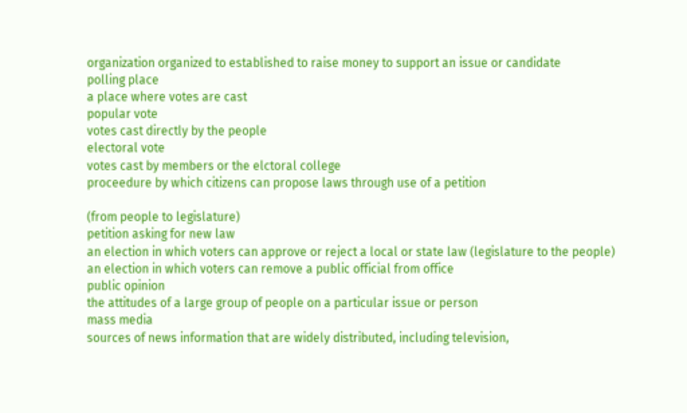organization organized to established to raise money to support an issue or candidate
polling place
a place where votes are cast
popular vote
votes cast directly by the people
electoral vote
votes cast by members or the elctoral college
proceedure by which citizens can propose laws through use of a petition

(from people to legislature)
petition asking for new law
an election in which voters can approve or reject a local or state law (legislature to the people)
an election in which voters can remove a public official from office
public opinion
the attitudes of a large group of people on a particular issue or person
mass media
sources of news information that are widely distributed, including television,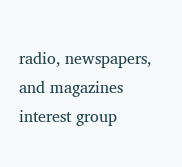radio, newspapers, and magazines
interest group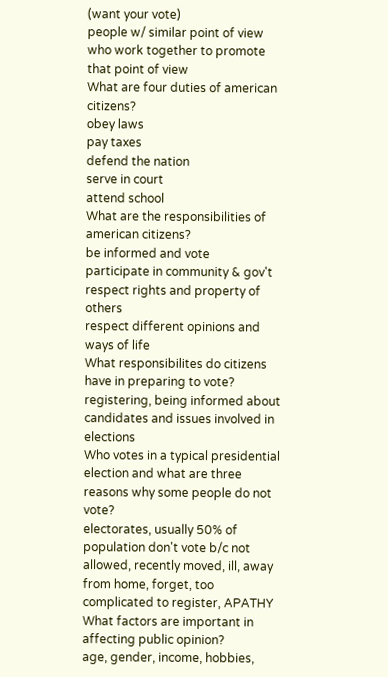(want your vote)
people w/ similar point of view who work together to promote that point of view
What are four duties of american citizens?
obey laws
pay taxes
defend the nation
serve in court
attend school
What are the responsibilities of american citizens?
be informed and vote
participate in community & gov't
respect rights and property of others
respect different opinions and ways of life
What responsibilites do citizens have in preparing to vote?
registering, being informed about candidates and issues involved in elections
Who votes in a typical presidential election and what are three reasons why some people do not vote?
electorates, usually 50% of population don't vote b/c not allowed, recently moved, ill, away from home, forget, too complicated to register, APATHY
What factors are important in affecting public opinion?
age, gender, income, hobbies,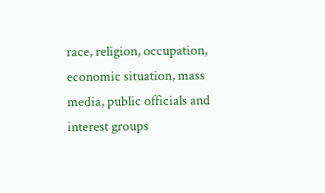race, religion, occupation, economic situation, mass media, public officials and interest groups